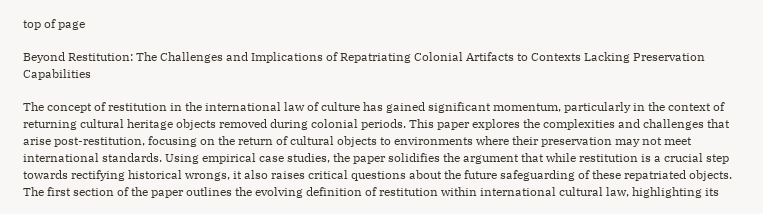top of page

Beyond Restitution: The Challenges and Implications of Repatriating Colonial Artifacts to Contexts Lacking Preservation Capabilities

The concept of restitution in the international law of culture has gained significant momentum, particularly in the context of returning cultural heritage objects removed during colonial periods. This paper explores the complexities and challenges that arise post-restitution, focusing on the return of cultural objects to environments where their preservation may not meet international standards. Using empirical case studies, the paper solidifies the argument that while restitution is a crucial step towards rectifying historical wrongs, it also raises critical questions about the future safeguarding of these repatriated objects. The first section of the paper outlines the evolving definition of restitution within international cultural law, highlighting its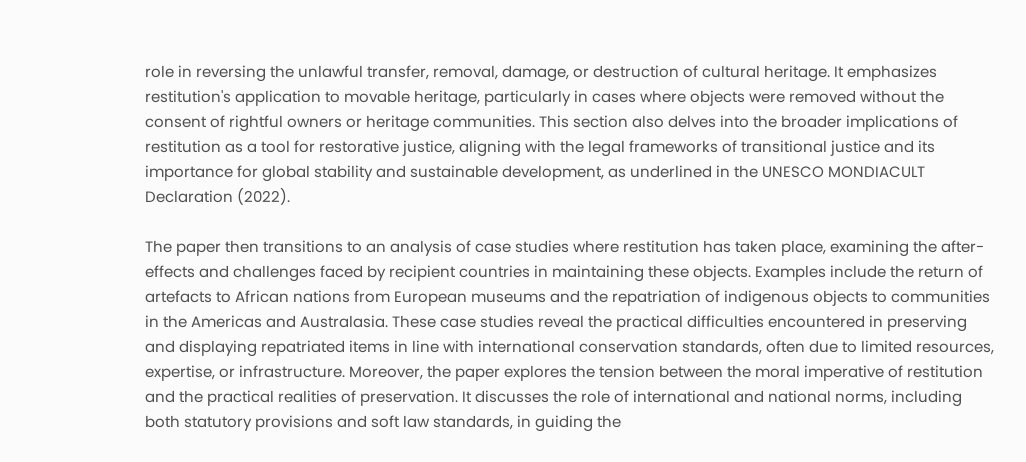role in reversing the unlawful transfer, removal, damage, or destruction of cultural heritage. It emphasizes restitution's application to movable heritage, particularly in cases where objects were removed without the consent of rightful owners or heritage communities. This section also delves into the broader implications of restitution as a tool for restorative justice, aligning with the legal frameworks of transitional justice and its importance for global stability and sustainable development, as underlined in the UNESCO MONDIACULT Declaration (2022).

The paper then transitions to an analysis of case studies where restitution has taken place, examining the after-effects and challenges faced by recipient countries in maintaining these objects. Examples include the return of artefacts to African nations from European museums and the repatriation of indigenous objects to communities in the Americas and Australasia. These case studies reveal the practical difficulties encountered in preserving and displaying repatriated items in line with international conservation standards, often due to limited resources, expertise, or infrastructure. Moreover, the paper explores the tension between the moral imperative of restitution and the practical realities of preservation. It discusses the role of international and national norms, including both statutory provisions and soft law standards, in guiding the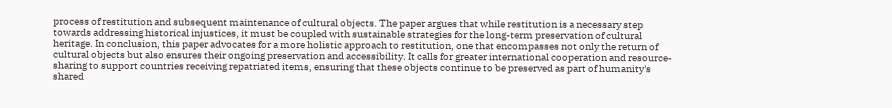process of restitution and subsequent maintenance of cultural objects. The paper argues that while restitution is a necessary step towards addressing historical injustices, it must be coupled with sustainable strategies for the long-term preservation of cultural heritage. In conclusion, this paper advocates for a more holistic approach to restitution, one that encompasses not only the return of cultural objects but also ensures their ongoing preservation and accessibility. It calls for greater international cooperation and resource-sharing to support countries receiving repatriated items, ensuring that these objects continue to be preserved as part of humanity's shared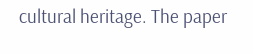cultural heritage. The paper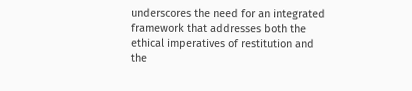underscores the need for an integrated framework that addresses both the ethical imperatives of restitution and the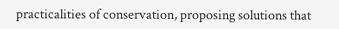practicalities of conservation, proposing solutions that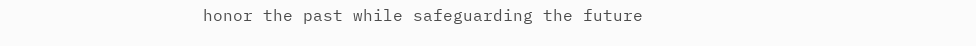honor the past while safeguarding the future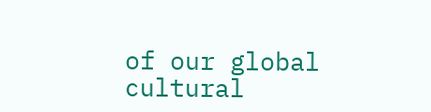of our global cultural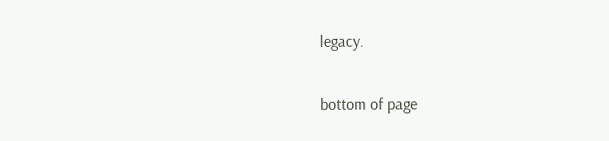legacy.


bottom of page